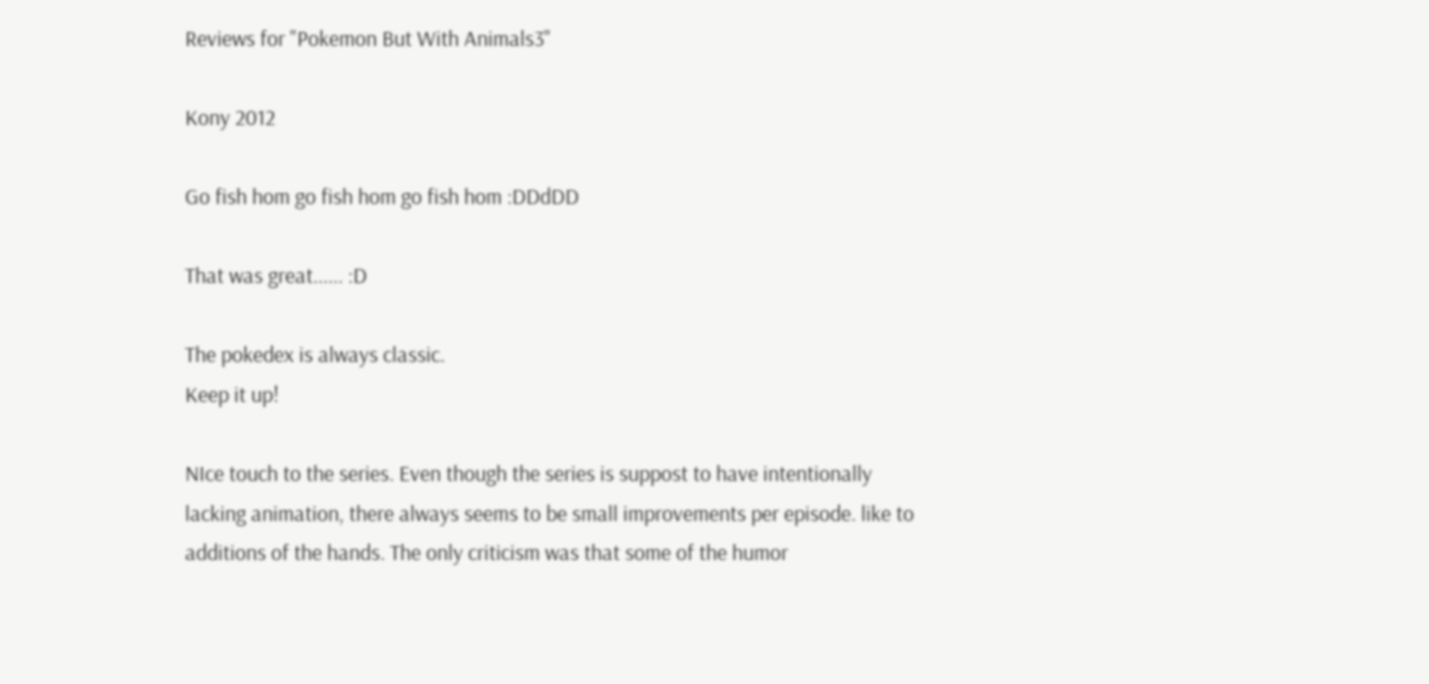Reviews for "Pokemon But With Animals3"

Kony 2012

Go fish hom go fish hom go fish hom :DDdDD

That was great...... :D

The pokedex is always classic.
Keep it up!

NIce touch to the series. Even though the series is suppost to have intentionally lacking animation, there always seems to be small improvements per episode. like to additions of the hands. The only criticism was that some of the humor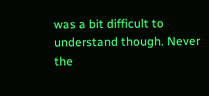was a bit difficult to understand though. Never the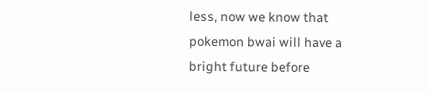less, now we know that pokemon bwai will have a bright future before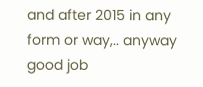and after 2015 in any form or way,.. anyway
good job